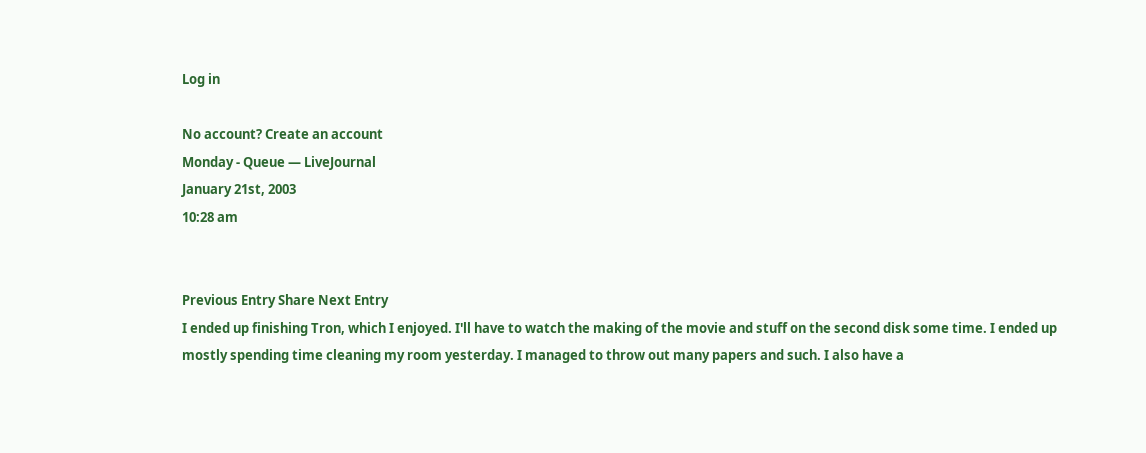Log in

No account? Create an account
Monday - Queue — LiveJournal
January 21st, 2003
10:28 am


Previous Entry Share Next Entry
I ended up finishing Tron, which I enjoyed. I'll have to watch the making of the movie and stuff on the second disk some time. I ended up mostly spending time cleaning my room yesterday. I managed to throw out many papers and such. I also have a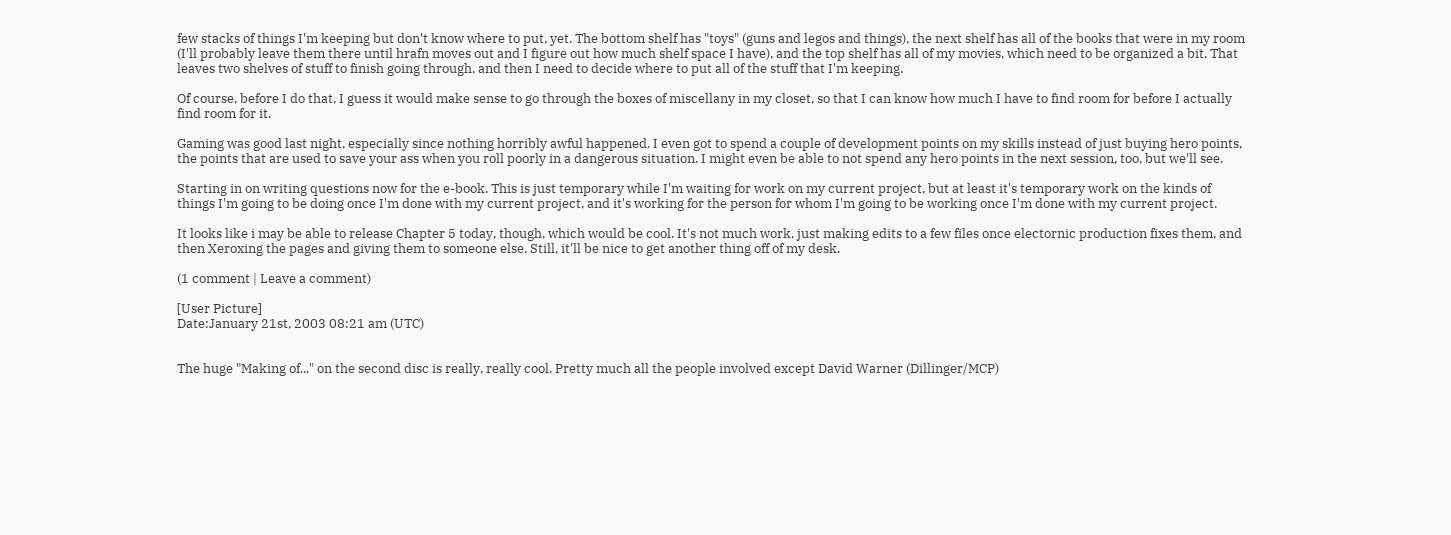few stacks of things I'm keeping but don't know where to put, yet. The bottom shelf has "toys" (guns and legos and things), the next shelf has all of the books that were in my room (I'll probably leave them there until hrafn moves out and I figure out how much shelf space I have), and the top shelf has all of my movies, which need to be organized a bit. That leaves two shelves of stuff to finish going through, and then I need to decide where to put all of the stuff that I'm keeping.

Of course, before I do that, I guess it would make sense to go through the boxes of miscellany in my closet, so that I can know how much I have to find room for before I actually find room for it.

Gaming was good last night, especially since nothing horribly awful happened. I even got to spend a couple of development points on my skills instead of just buying hero points, the points that are used to save your ass when you roll poorly in a dangerous situation. I might even be able to not spend any hero points in the next session, too, but we'll see.

Starting in on writing questions now for the e-book. This is just temporary while I'm waiting for work on my current project, but at least it's temporary work on the kinds of things I'm going to be doing once I'm done with my current project, and it's working for the person for whom I'm going to be working once I'm done with my current project.

It looks like i may be able to release Chapter 5 today, though, which would be cool. It's not much work, just making edits to a few files once electornic production fixes them, and then Xeroxing the pages and giving them to someone else. Still, it'll be nice to get another thing off of my desk.

(1 comment | Leave a comment)

[User Picture]
Date:January 21st, 2003 08:21 am (UTC)


The huge "Making of..." on the second disc is really, really cool. Pretty much all the people involved except David Warner (Dillinger/MCP)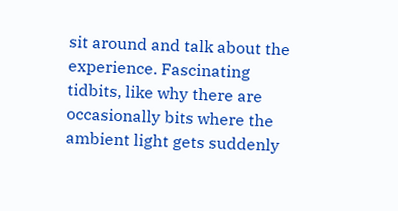sit around and talk about the experience. Fascinating tidbits, like why there are occasionally bits where the ambient light gets suddenly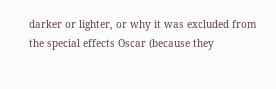darker or lighter, or why it was excluded from the special effects Oscar (because they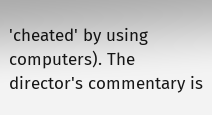'cheated' by using computers). The director's commentary is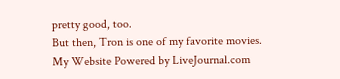pretty good, too.
But then, Tron is one of my favorite movies.
My Website Powered by LiveJournal.com